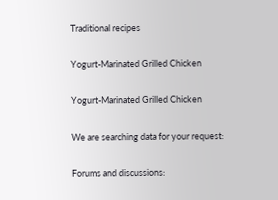Traditional recipes

Yogurt-Marinated Grilled Chicken

Yogurt-Marinated Grilled Chicken

We are searching data for your request:

Forums and discussions: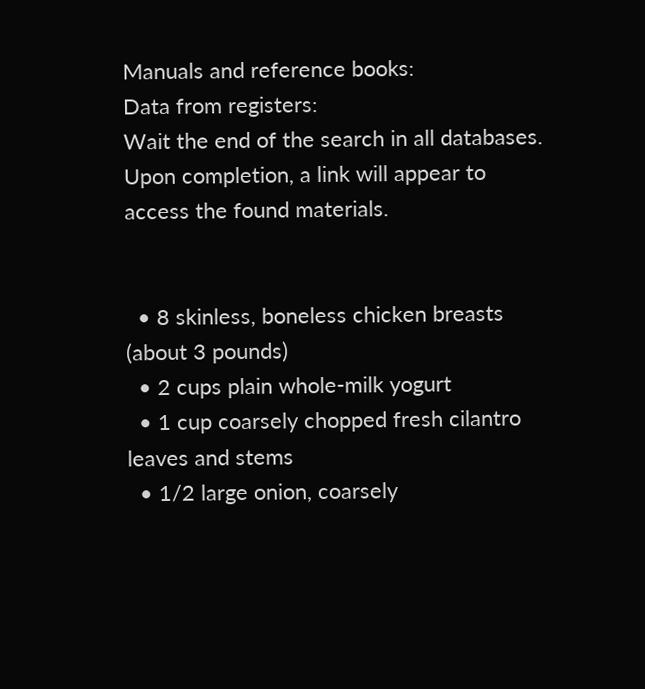Manuals and reference books:
Data from registers:
Wait the end of the search in all databases.
Upon completion, a link will appear to access the found materials.


  • 8 skinless, boneless chicken breasts (about 3 pounds)
  • 2 cups plain whole-milk yogurt
  • 1 cup coarsely chopped fresh cilantro leaves and stems
  • 1/2 large onion, coarsely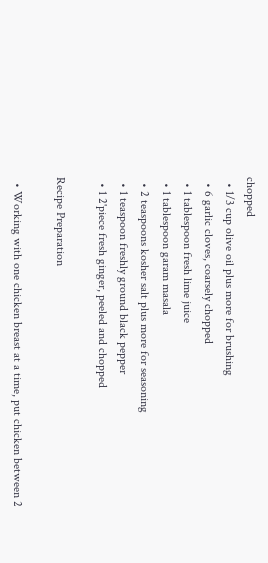chopped
  • 1/3 cup olive oil plus more for brushing
  • 6 garlic cloves, coarsely chopped
  • 1 tablespoon fresh lime juice
  • 1 tablespoon garam masala
  • 2 teaspoons kosher salt plus more for seasoning
  • 1 teaspoon freshly ground black pepper
  • 1 2'piece fresh ginger, peeled and chopped

Recipe Preparation

  • Working with one chicken breast at a time, put chicken between 2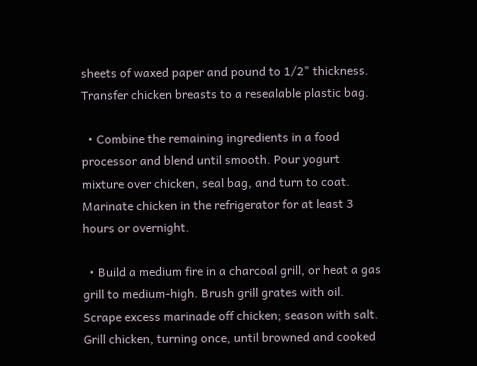sheets of waxed paper and pound to 1/2" thickness. Transfer chicken breasts to a resealable plastic bag.

  • Combine the remaining ingredients in a food processor and blend until smooth. Pour yogurt mixture over chicken, seal bag, and turn to coat. Marinate chicken in the refrigerator for at least 3 hours or overnight.

  • Build a medium fire in a charcoal grill, or heat a gas grill to medium-high. Brush grill grates with oil. Scrape excess marinade off chicken; season with salt. Grill chicken, turning once, until browned and cooked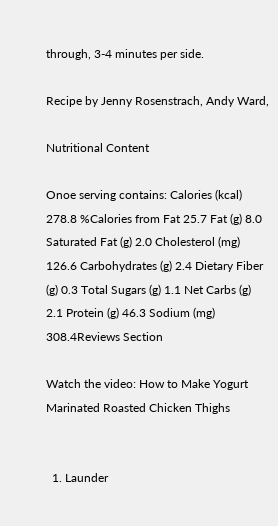through, 3-4 minutes per side.

Recipe by Jenny Rosenstrach, Andy Ward,

Nutritional Content

Onoe serving contains: Calories (kcal) 278.8 %Calories from Fat 25.7 Fat (g) 8.0 Saturated Fat (g) 2.0 Cholesterol (mg) 126.6 Carbohydrates (g) 2.4 Dietary Fiber (g) 0.3 Total Sugars (g) 1.1 Net Carbs (g) 2.1 Protein (g) 46.3 Sodium (mg) 308.4Reviews Section

Watch the video: How to Make Yogurt Marinated Roasted Chicken Thighs


  1. Launder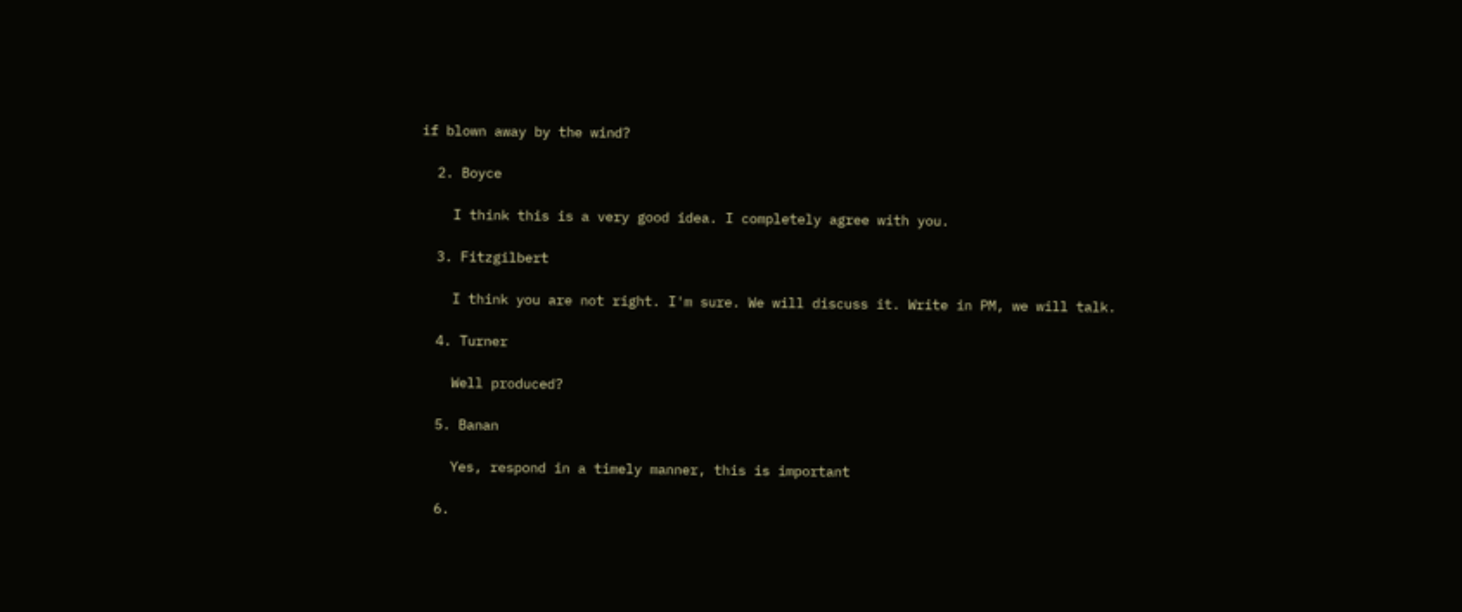if blown away by the wind?

  2. Boyce

    I think this is a very good idea. I completely agree with you.

  3. Fitzgilbert

    I think you are not right. I'm sure. We will discuss it. Write in PM, we will talk.

  4. Turner

    Well produced?

  5. Banan

    Yes, respond in a timely manner, this is important

  6.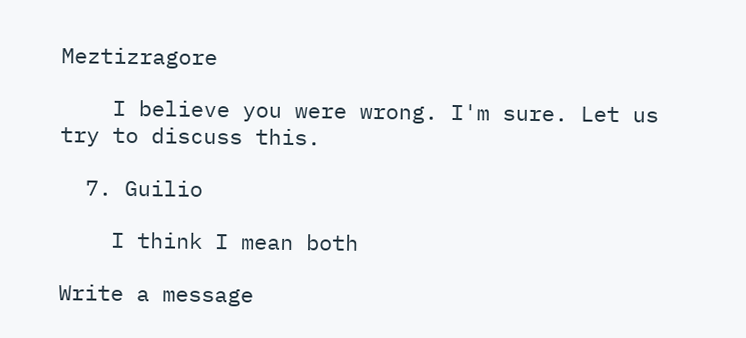Meztizragore

    I believe you were wrong. I'm sure. Let us try to discuss this.

  7. Guilio

    I think I mean both

Write a message